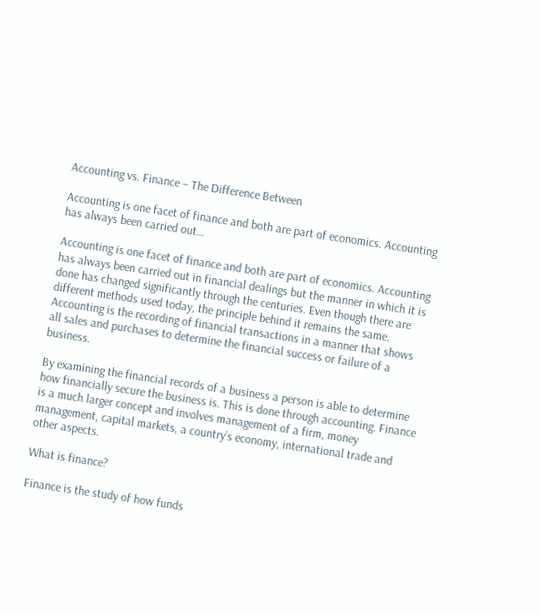Accounting vs. Finance – The Difference Between

Accounting is one facet of finance and both are part of economics. Accounting has always been carried out…

Accounting is one facet of finance and both are part of economics. Accounting has always been carried out in financial dealings but the manner in which it is done has changed significantly through the centuries. Even though there are different methods used today, the principle behind it remains the same. Accounting is the recording of financial transactions in a manner that shows all sales and purchases to determine the financial success or failure of a business.

By examining the financial records of a business a person is able to determine how financially secure the business is. This is done through accounting. Finance is a much larger concept and involves management of a firm, money management, capital markets, a country’s economy, international trade and other aspects.

What is finance?

Finance is the study of how funds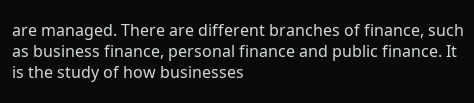are managed. There are different branches of finance, such as business finance, personal finance and public finance. It is the study of how businesses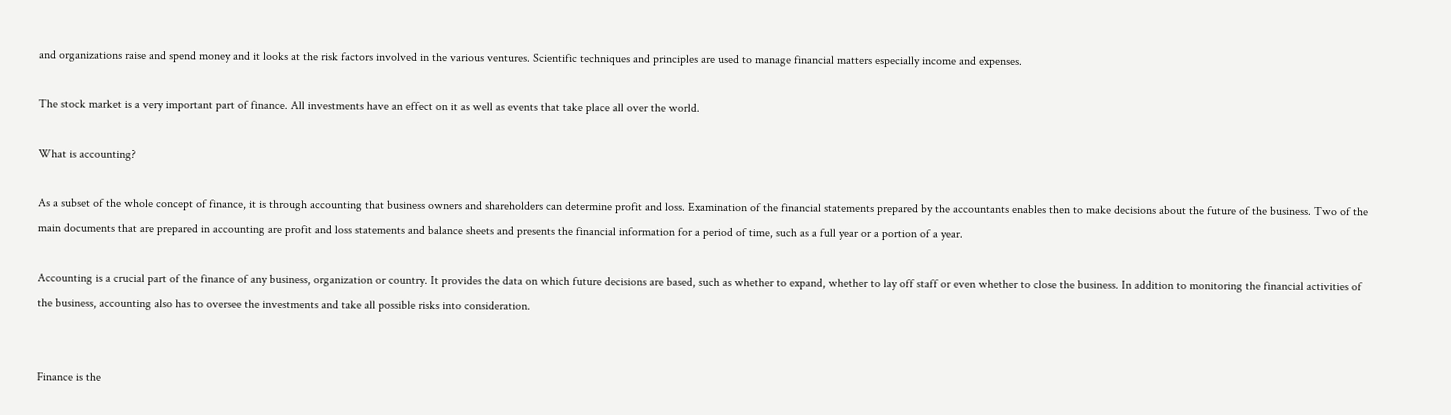and organizations raise and spend money and it looks at the risk factors involved in the various ventures. Scientific techniques and principles are used to manage financial matters especially income and expenses.

The stock market is a very important part of finance. All investments have an effect on it as well as events that take place all over the world.

What is accounting?

As a subset of the whole concept of finance, it is through accounting that business owners and shareholders can determine profit and loss. Examination of the financial statements prepared by the accountants enables then to make decisions about the future of the business. Two of the main documents that are prepared in accounting are profit and loss statements and balance sheets and presents the financial information for a period of time, such as a full year or a portion of a year.

Accounting is a crucial part of the finance of any business, organization or country. It provides the data on which future decisions are based, such as whether to expand, whether to lay off staff or even whether to close the business. In addition to monitoring the financial activities of the business, accounting also has to oversee the investments and take all possible risks into consideration.


Finance is the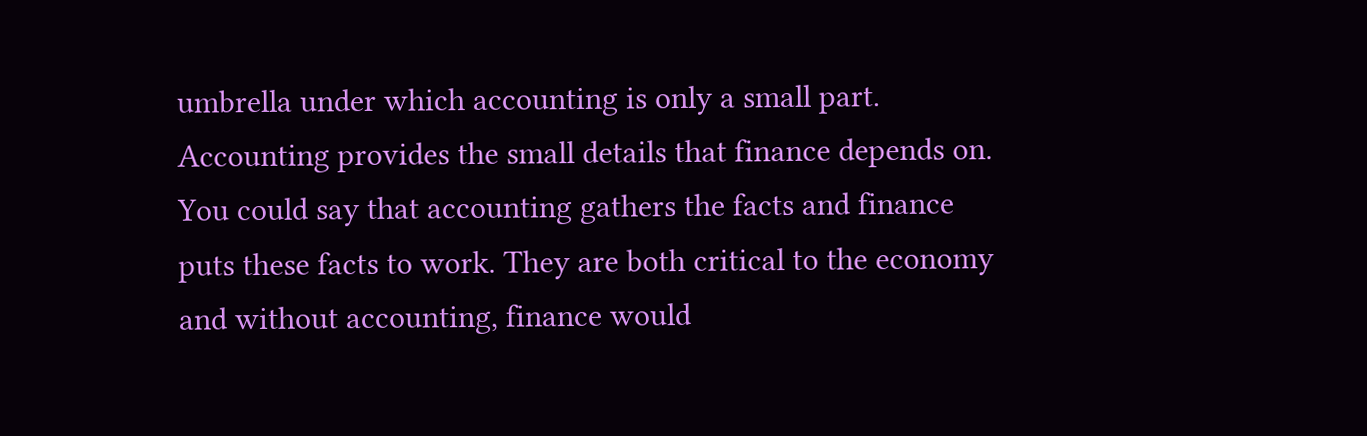umbrella under which accounting is only a small part. Accounting provides the small details that finance depends on. You could say that accounting gathers the facts and finance puts these facts to work. They are both critical to the economy and without accounting, finance would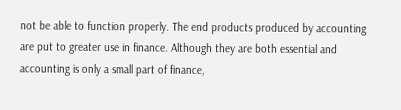not be able to function properly. The end products produced by accounting are put to greater use in finance. Although they are both essential and accounting is only a small part of finance,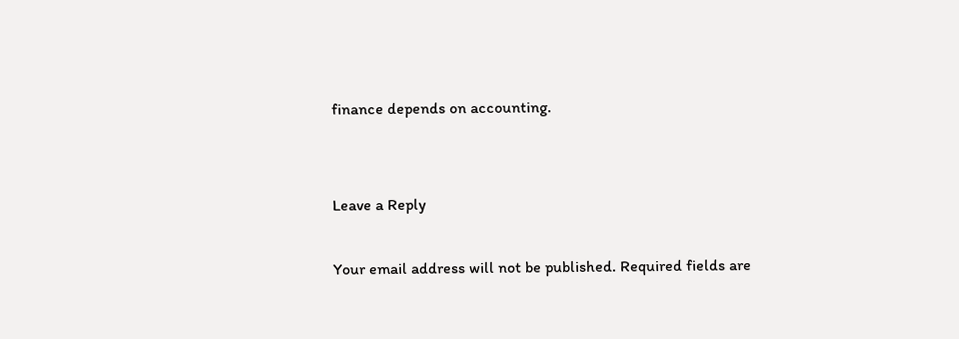finance depends on accounting.


Leave a Reply

Your email address will not be published. Required fields are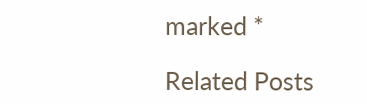marked *

Related Posts